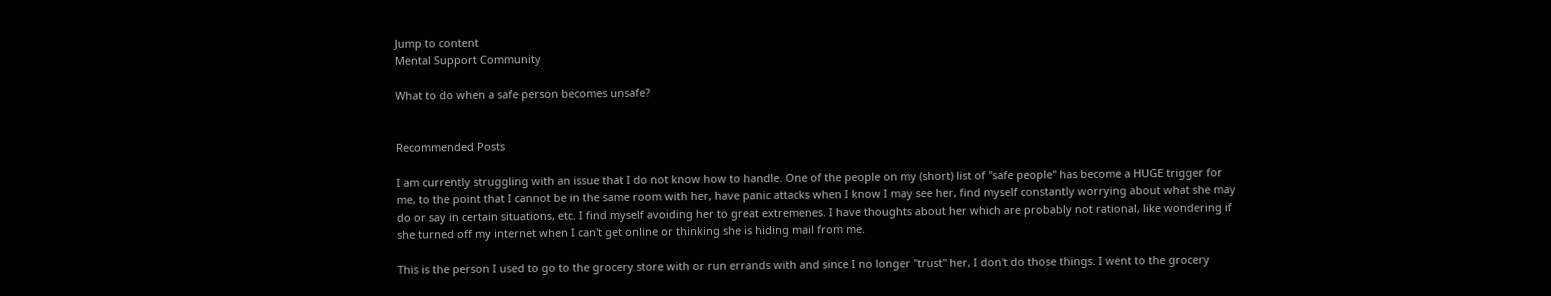Jump to content
Mental Support Community

What to do when a safe person becomes unsafe?


Recommended Posts

I am currently struggling with an issue that I do not know how to handle. One of the people on my (short) list of "safe people" has become a HUGE trigger for me, to the point that I cannot be in the same room with her, have panic attacks when I know I may see her, find myself constantly worrying about what she may do or say in certain situations, etc. I find myself avoiding her to great extremenes. I have thoughts about her which are probably not rational, like wondering if she turned off my internet when I can't get online or thinking she is hiding mail from me.

This is the person I used to go to the grocery store with or run errands with and since I no longer "trust" her, I don't do those things. I went to the grocery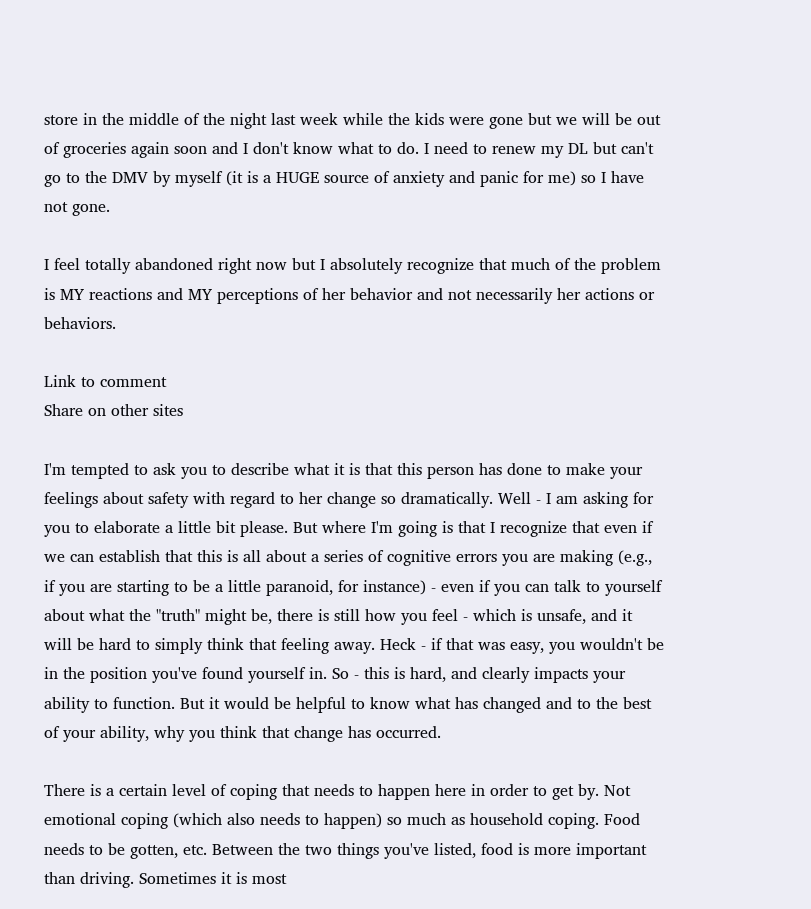store in the middle of the night last week while the kids were gone but we will be out of groceries again soon and I don't know what to do. I need to renew my DL but can't go to the DMV by myself (it is a HUGE source of anxiety and panic for me) so I have not gone.

I feel totally abandoned right now but I absolutely recognize that much of the problem is MY reactions and MY perceptions of her behavior and not necessarily her actions or behaviors.

Link to comment
Share on other sites

I'm tempted to ask you to describe what it is that this person has done to make your feelings about safety with regard to her change so dramatically. Well - I am asking for you to elaborate a little bit please. But where I'm going is that I recognize that even if we can establish that this is all about a series of cognitive errors you are making (e.g., if you are starting to be a little paranoid, for instance) - even if you can talk to yourself about what the "truth" might be, there is still how you feel - which is unsafe, and it will be hard to simply think that feeling away. Heck - if that was easy, you wouldn't be in the position you've found yourself in. So - this is hard, and clearly impacts your ability to function. But it would be helpful to know what has changed and to the best of your ability, why you think that change has occurred.

There is a certain level of coping that needs to happen here in order to get by. Not emotional coping (which also needs to happen) so much as household coping. Food needs to be gotten, etc. Between the two things you've listed, food is more important than driving. Sometimes it is most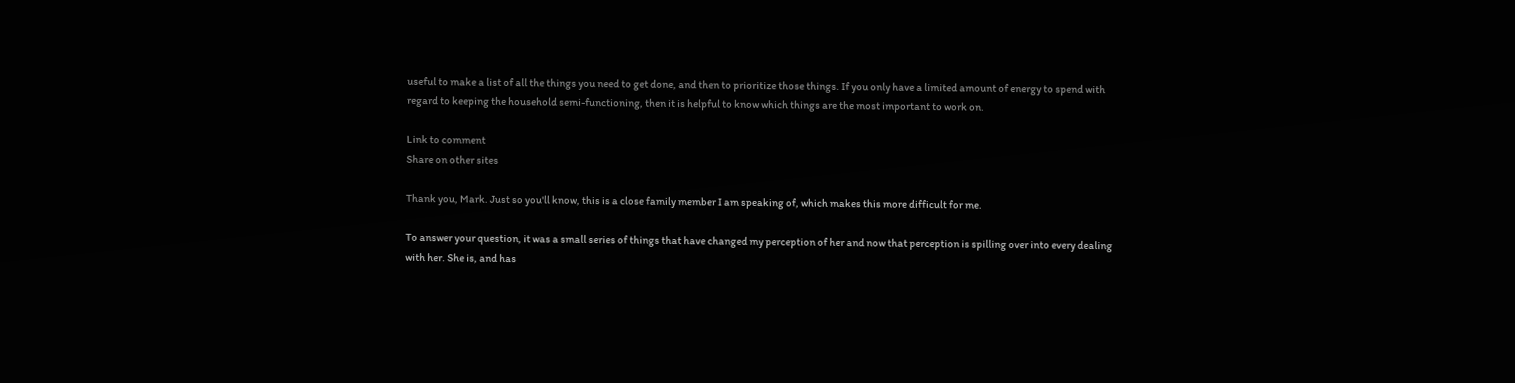useful to make a list of all the things you need to get done, and then to prioritize those things. If you only have a limited amount of energy to spend with regard to keeping the household semi-functioning, then it is helpful to know which things are the most important to work on.

Link to comment
Share on other sites

Thank you, Mark. Just so you'll know, this is a close family member I am speaking of, which makes this more difficult for me.

To answer your question, it was a small series of things that have changed my perception of her and now that perception is spilling over into every dealing with her. She is, and has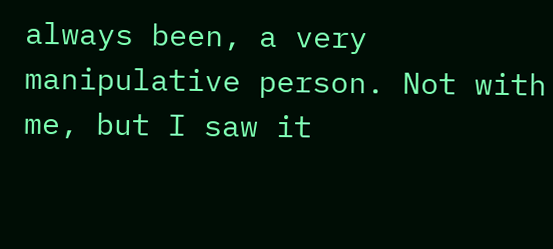always been, a very manipulative person. Not with me, but I saw it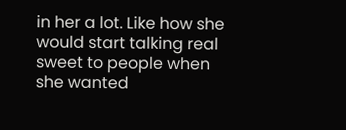in her a lot. Like how she would start talking real sweet to people when she wanted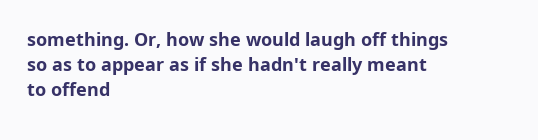something. Or, how she would laugh off things so as to appear as if she hadn't really meant to offend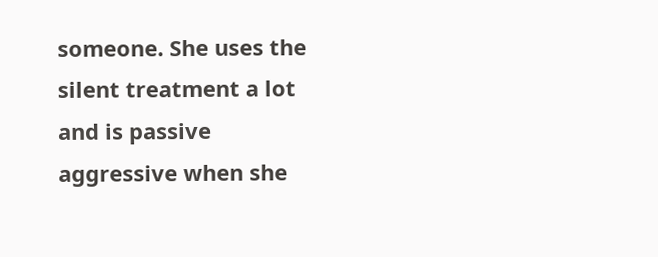someone. She uses the silent treatment a lot and is passive aggressive when she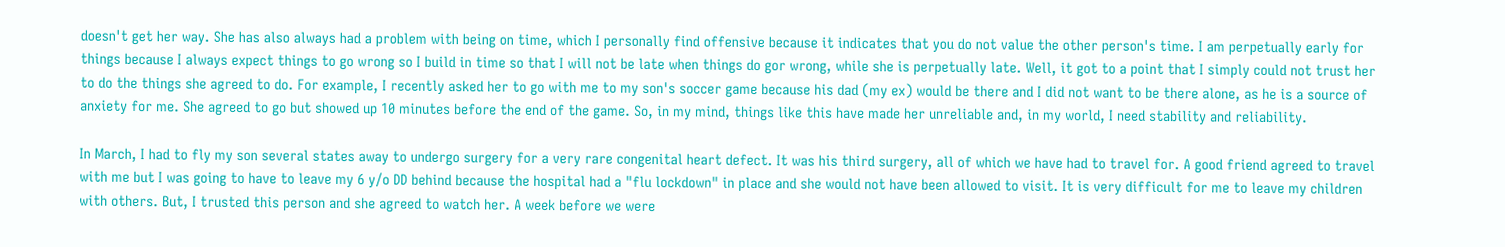doesn't get her way. She has also always had a problem with being on time, which I personally find offensive because it indicates that you do not value the other person's time. I am perpetually early for things because I always expect things to go wrong so I build in time so that I will not be late when things do gor wrong, while she is perpetually late. Well, it got to a point that I simply could not trust her to do the things she agreed to do. For example, I recently asked her to go with me to my son's soccer game because his dad (my ex) would be there and I did not want to be there alone, as he is a source of anxiety for me. She agreed to go but showed up 10 minutes before the end of the game. So, in my mind, things like this have made her unreliable and, in my world, I need stability and reliability.

In March, I had to fly my son several states away to undergo surgery for a very rare congenital heart defect. It was his third surgery, all of which we have had to travel for. A good friend agreed to travel with me but I was going to have to leave my 6 y/o DD behind because the hospital had a "flu lockdown" in place and she would not have been allowed to visit. It is very difficult for me to leave my children with others. But, I trusted this person and she agreed to watch her. A week before we were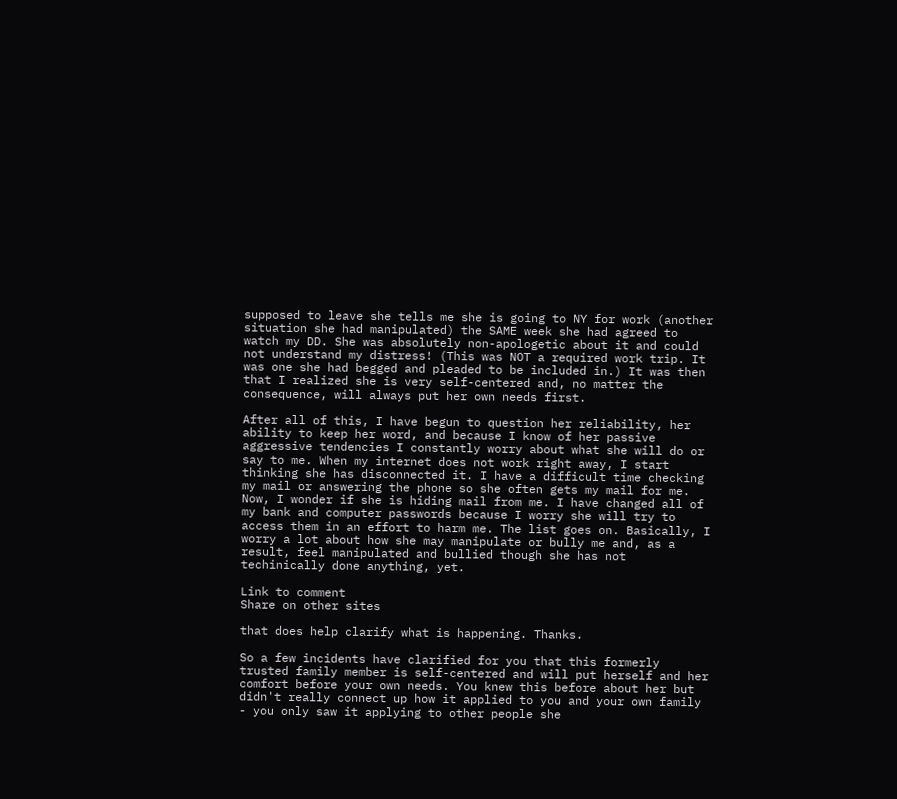supposed to leave she tells me she is going to NY for work (another situation she had manipulated) the SAME week she had agreed to watch my DD. She was absolutely non-apologetic about it and could not understand my distress! (This was NOT a required work trip. It was one she had begged and pleaded to be included in.) It was then that I realized she is very self-centered and, no matter the consequence, will always put her own needs first.

After all of this, I have begun to question her reliability, her ability to keep her word, and because I know of her passive aggressive tendencies I constantly worry about what she will do or say to me. When my internet does not work right away, I start thinking she has disconnected it. I have a difficult time checking my mail or answering the phone so she often gets my mail for me. Now, I wonder if she is hiding mail from me. I have changed all of my bank and computer passwords because I worry she will try to access them in an effort to harm me. The list goes on. Basically, I worry a lot about how she may manipulate or bully me and, as a result, feel manipulated and bullied though she has not techinically done anything, yet.

Link to comment
Share on other sites

that does help clarify what is happening. Thanks.

So a few incidents have clarified for you that this formerly trusted family member is self-centered and will put herself and her comfort before your own needs. You knew this before about her but didn't really connect up how it applied to you and your own family - you only saw it applying to other people she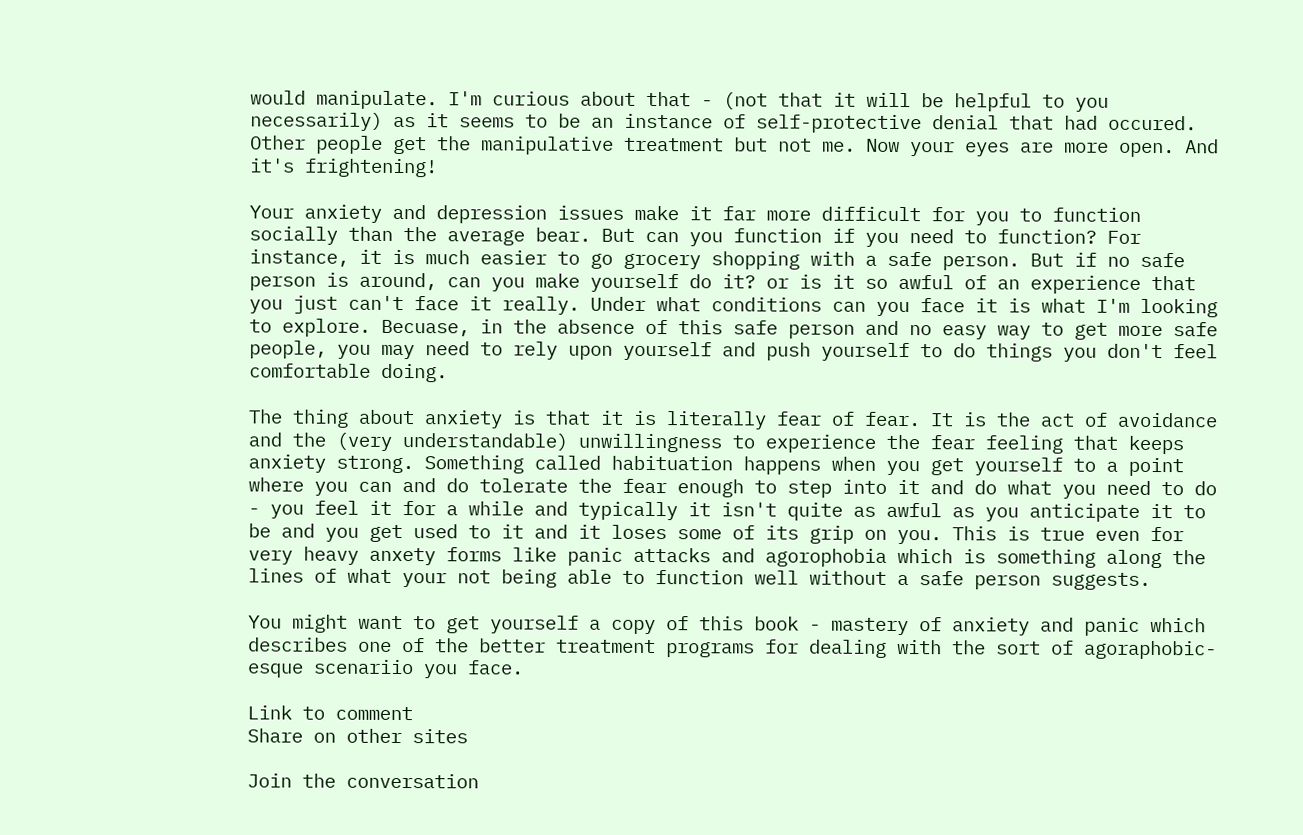would manipulate. I'm curious about that - (not that it will be helpful to you necessarily) as it seems to be an instance of self-protective denial that had occured. Other people get the manipulative treatment but not me. Now your eyes are more open. And it's frightening!

Your anxiety and depression issues make it far more difficult for you to function socially than the average bear. But can you function if you need to function? For instance, it is much easier to go grocery shopping with a safe person. But if no safe person is around, can you make yourself do it? or is it so awful of an experience that you just can't face it really. Under what conditions can you face it is what I'm looking to explore. Becuase, in the absence of this safe person and no easy way to get more safe people, you may need to rely upon yourself and push yourself to do things you don't feel comfortable doing.

The thing about anxiety is that it is literally fear of fear. It is the act of avoidance and the (very understandable) unwillingness to experience the fear feeling that keeps anxiety strong. Something called habituation happens when you get yourself to a point where you can and do tolerate the fear enough to step into it and do what you need to do - you feel it for a while and typically it isn't quite as awful as you anticipate it to be and you get used to it and it loses some of its grip on you. This is true even for very heavy anxety forms like panic attacks and agorophobia which is something along the lines of what your not being able to function well without a safe person suggests.

You might want to get yourself a copy of this book - mastery of anxiety and panic which describes one of the better treatment programs for dealing with the sort of agoraphobic-esque scenariio you face.

Link to comment
Share on other sites

Join the conversation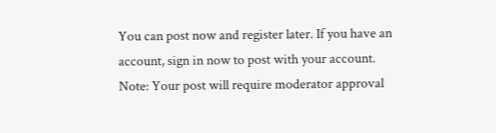You can post now and register later. If you have an account, sign in now to post with your account.
Note: Your post will require moderator approval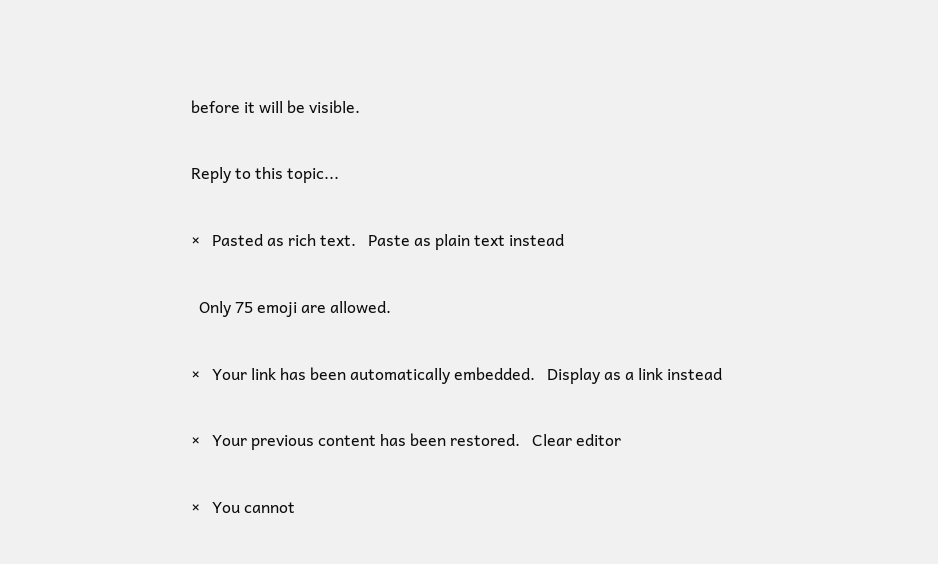before it will be visible.

Reply to this topic...

×   Pasted as rich text.   Paste as plain text instead

  Only 75 emoji are allowed.

×   Your link has been automatically embedded.   Display as a link instead

×   Your previous content has been restored.   Clear editor

×   You cannot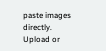paste images directly. Upload or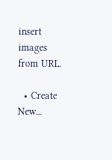insert images from URL.

  • Create New...